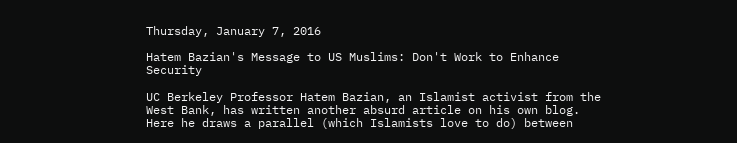Thursday, January 7, 2016

Hatem Bazian's Message to US Muslims: Don't Work to Enhance Security

UC Berkeley Professor Hatem Bazian, an Islamist activist from the West Bank, has written another absurd article on his own blog. Here he draws a parallel (which Islamists love to do) between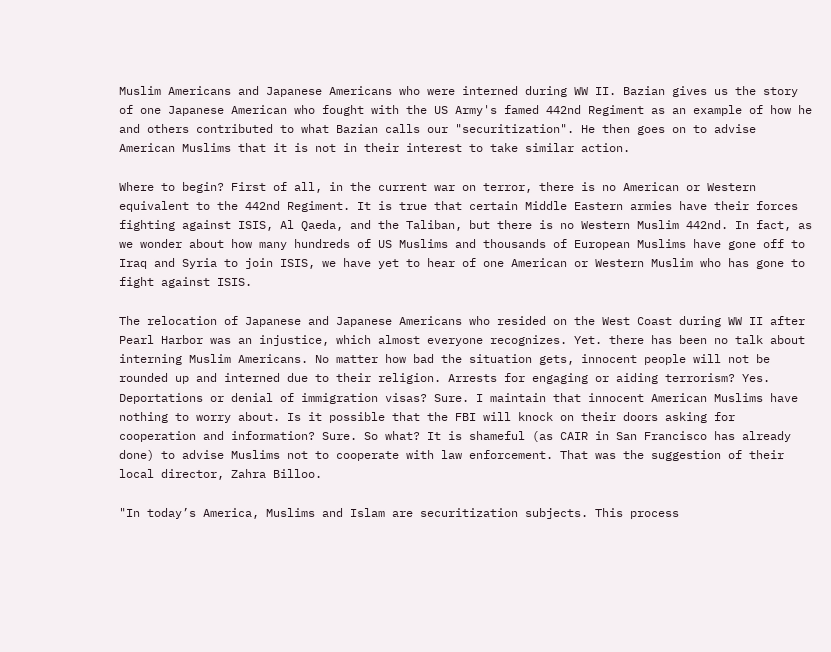Muslim Americans and Japanese Americans who were interned during WW II. Bazian gives us the story of one Japanese American who fought with the US Army's famed 442nd Regiment as an example of how he and others contributed to what Bazian calls our "securitization". He then goes on to advise American Muslims that it is not in their interest to take similar action.

Where to begin? First of all, in the current war on terror, there is no American or Western equivalent to the 442nd Regiment. It is true that certain Middle Eastern armies have their forces fighting against ISIS, Al Qaeda, and the Taliban, but there is no Western Muslim 442nd. In fact, as we wonder about how many hundreds of US Muslims and thousands of European Muslims have gone off to Iraq and Syria to join ISIS, we have yet to hear of one American or Western Muslim who has gone to fight against ISIS.

The relocation of Japanese and Japanese Americans who resided on the West Coast during WW II after Pearl Harbor was an injustice, which almost everyone recognizes. Yet. there has been no talk about interning Muslim Americans. No matter how bad the situation gets, innocent people will not be rounded up and interned due to their religion. Arrests for engaging or aiding terrorism? Yes. Deportations or denial of immigration visas? Sure. I maintain that innocent American Muslims have nothing to worry about. Is it possible that the FBI will knock on their doors asking for cooperation and information? Sure. So what? It is shameful (as CAIR in San Francisco has already done) to advise Muslims not to cooperate with law enforcement. That was the suggestion of their local director, Zahra Billoo.

"In today’s America, Muslims and Islam are securitization subjects. This process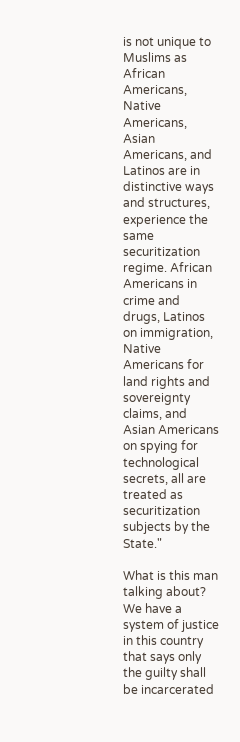is not unique to Muslims as African Americans, Native Americans, Asian Americans, and Latinos are in distinctive ways and structures, experience the same securitization regime. African Americans in crime and drugs, Latinos on immigration, Native Americans for land rights and sovereignty claims, and Asian Americans on spying for technological secrets, all are treated as securitization subjects by the State."

What is this man talking about? We have a system of justice in this country that says only the guilty shall be incarcerated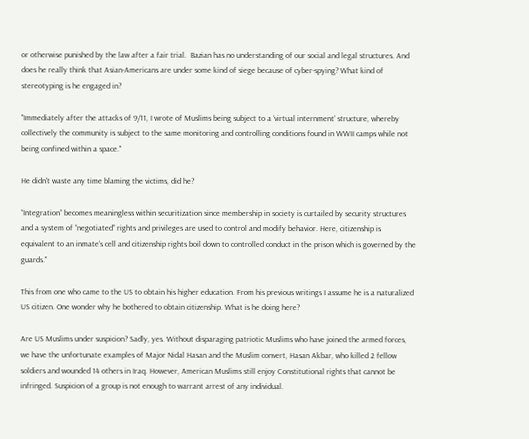or otherwise punished by the law after a fair trial.  Bazian has no understanding of our social and legal structures. And does he really think that Asian-Americans are under some kind of siege because of cyber-spying? What kind of stereotyping is he engaged in?

"Immediately after the attacks of 9/11, I wrote of Muslims being subject to a ‘virtual internment’ structure, whereby collectively the community is subject to the same monitoring and controlling conditions found in WWII camps while not being confined within a space."

He didn't waste any time blaming the victims, did he?

“Integration” becomes meaningless within securitization since membership in society is curtailed by security structures and a system of “negotiated” rights and privileges are used to control and modify behavior. Here, citizenship is equivalent to an inmate’s cell and citizenship rights boil down to controlled conduct in the prison which is governed by the guards."

This from one who came to the US to obtain his higher education. From his previous writings I assume he is a naturalized US citizen. One wonder why he bothered to obtain citizenship. What is he doing here?

Are US Muslims under suspicion? Sadly, yes. Without disparaging patriotic Muslims who have joined the armed forces, we have the unfortunate examples of Major Nidal Hasan and the Muslim convert, Hasan Akbar, who killed 2 fellow soldiers and wounded 14 others in Iraq. However, American Muslims still enjoy Constitutional rights that cannot be infringed. Suspicion of a group is not enough to warrant arrest of any individual.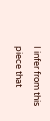I infer from this piece that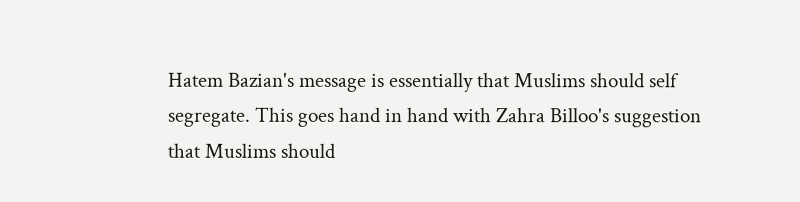Hatem Bazian's message is essentially that Muslims should self segregate. This goes hand in hand with Zahra Billoo's suggestion that Muslims should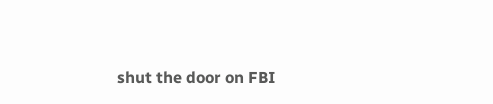shut the door on FBI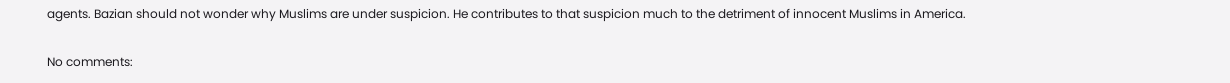agents. Bazian should not wonder why Muslims are under suspicion. He contributes to that suspicion much to the detriment of innocent Muslims in America.

No comments: